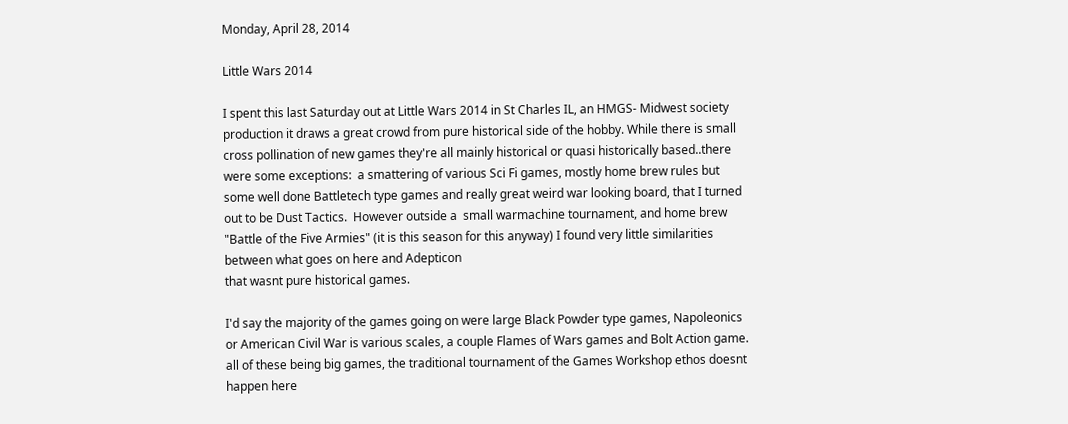Monday, April 28, 2014

Little Wars 2014

I spent this last Saturday out at Little Wars 2014 in St Charles IL, an HMGS- Midwest society production it draws a great crowd from pure historical side of the hobby. While there is small cross pollination of new games they're all mainly historical or quasi historically based..there were some exceptions:  a smattering of various Sci Fi games, mostly home brew rules but some well done Battletech type games and really great weird war looking board, that I turned out to be Dust Tactics.  However outside a  small warmachine tournament, and home brew "Battle of the Five Armies" (it is this season for this anyway) I found very little similarities between what goes on here and Adepticon
that wasnt pure historical games.

I'd say the majority of the games going on were large Black Powder type games, Napoleonics or American Civil War is various scales, a couple Flames of Wars games and Bolt Action game. all of these being big games, the traditional tournament of the Games Workshop ethos doesnt happen here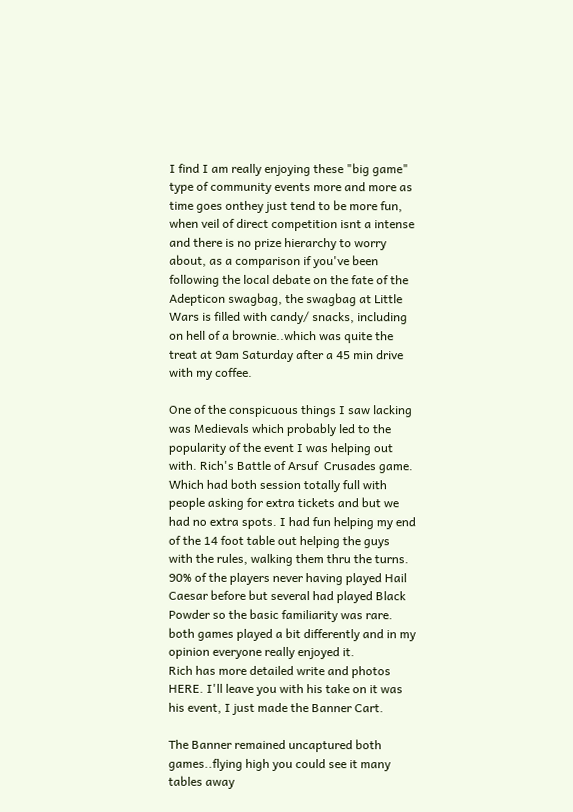I find I am really enjoying these "big game" type of community events more and more as time goes onthey just tend to be more fun, when veil of direct competition isnt a intense and there is no prize hierarchy to worry about, as a comparison if you've been following the local debate on the fate of the Adepticon swagbag, the swagbag at Little Wars is filled with candy/ snacks, including on hell of a brownie..which was quite the treat at 9am Saturday after a 45 min drive with my coffee.

One of the conspicuous things I saw lacking was Medievals which probably led to the popularity of the event I was helping out with. Rich's Battle of Arsuf  Crusades game. Which had both session totally full with people asking for extra tickets and but we had no extra spots. I had fun helping my end of the 14 foot table out helping the guys with the rules, walking them thru the turns. 90% of the players never having played Hail Caesar before but several had played Black Powder so the basic familiarity was rare. both games played a bit differently and in my opinion everyone really enjoyed it.
Rich has more detailed write and photos HERE. I'll leave you with his take on it was his event, I just made the Banner Cart.

The Banner remained uncaptured both games..flying high you could see it many tables away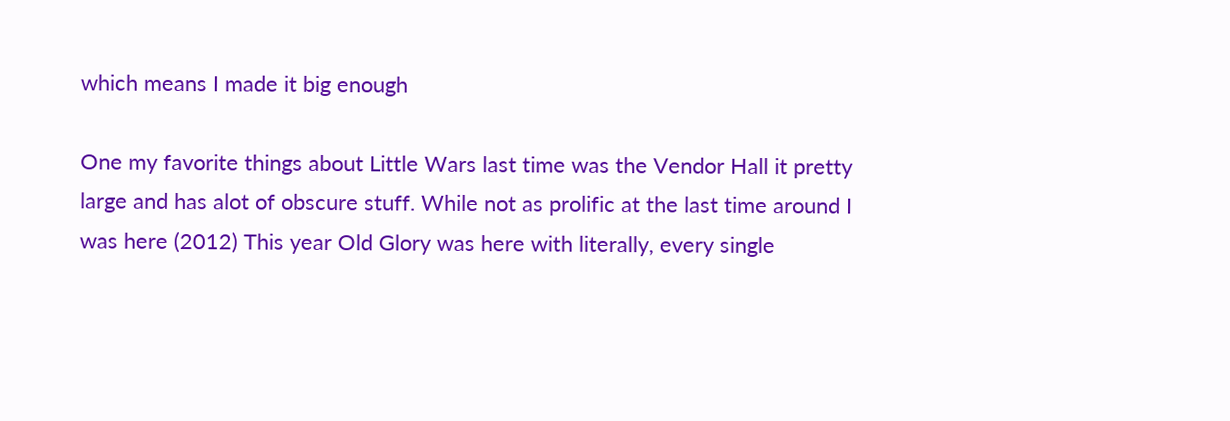which means I made it big enough

One my favorite things about Little Wars last time was the Vendor Hall it pretty large and has alot of obscure stuff. While not as prolific at the last time around I was here (2012) This year Old Glory was here with literally, every single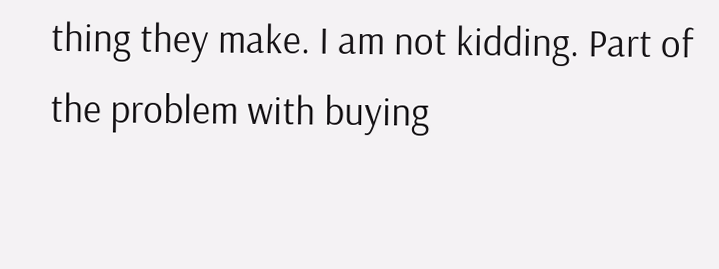thing they make. I am not kidding. Part of the problem with buying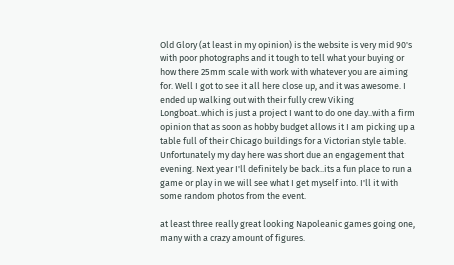Old Glory (at least in my opinion) is the website is very mid 90's with poor photographs and it tough to tell what your buying or how there 25mm scale with work with whatever you are aiming for. Well I got to see it all here close up, and it was awesome. I ended up walking out with their fully crew Viking Longboat..which is just a project I want to do one day..with a firm opinion that as soon as hobby budget allows it I am picking up a table full of their Chicago buildings for a Victorian style table. Unfortunately my day here was short due an engagement that evening. Next year I'll definitely be back..its a fun place to run a game or play in we will see what I get myself into. I'll it with some random photos from the event.

at least three really great looking Napoleanic games going one, many with a crazy amount of figures.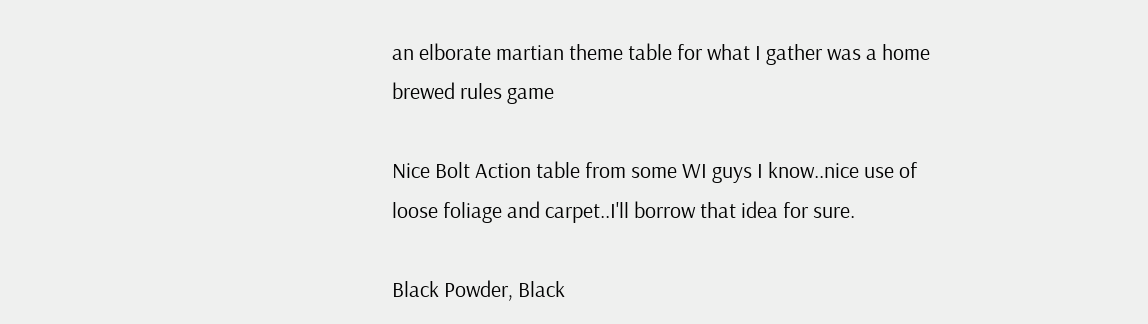an elborate martian theme table for what I gather was a home brewed rules game

Nice Bolt Action table from some WI guys I know..nice use of loose foliage and carpet..I'll borrow that idea for sure.

Black Powder, Black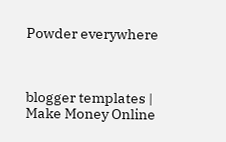Powder everywhere



blogger templates | Make Money Online